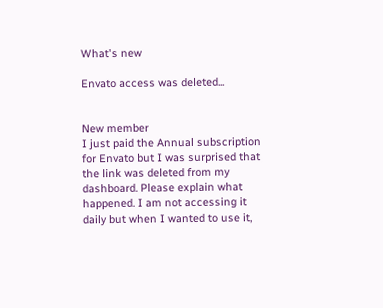What's new

Envato access was deleted...


New member
I just paid the Annual subscription for Envato but I was surprised that the link was deleted from my dashboard. Please explain what happened. I am not accessing it daily but when I wanted to use it,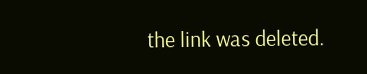the link was deleted.